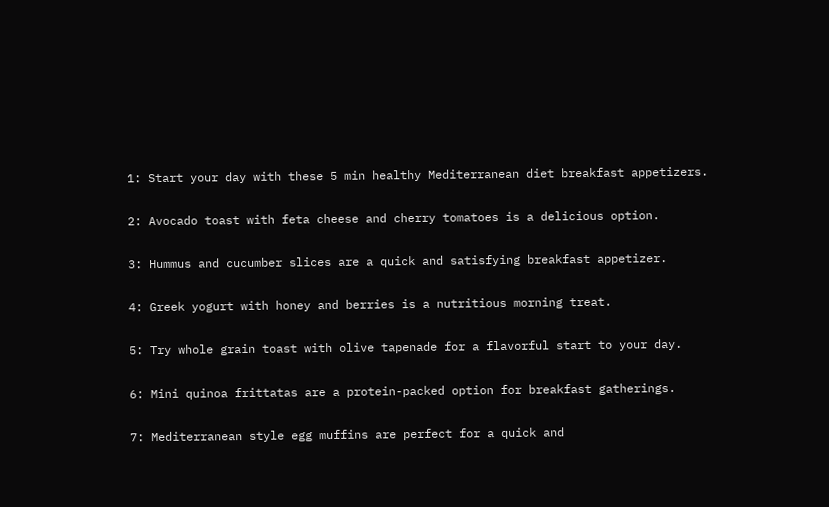1: Start your day with these 5 min healthy Mediterranean diet breakfast appetizers.

2: Avocado toast with feta cheese and cherry tomatoes is a delicious option.

3: Hummus and cucumber slices are a quick and satisfying breakfast appetizer.

4: Greek yogurt with honey and berries is a nutritious morning treat.

5: Try whole grain toast with olive tapenade for a flavorful start to your day.

6: Mini quinoa frittatas are a protein-packed option for breakfast gatherings.

7: Mediterranean style egg muffins are perfect for a quick and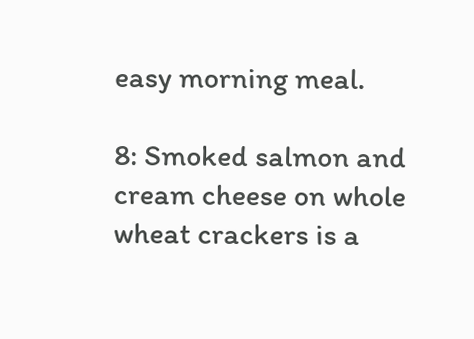easy morning meal.

8: Smoked salmon and cream cheese on whole wheat crackers is a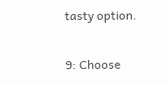tasty option.

9: Choose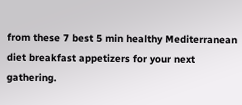from these 7 best 5 min healthy Mediterranean diet breakfast appetizers for your next gathering.